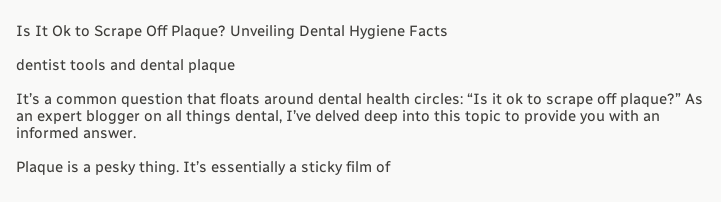Is It Ok to Scrape Off Plaque? Unveiling Dental Hygiene Facts

dentist tools and dental plaque

It’s a common question that floats around dental health circles: “Is it ok to scrape off plaque?” As an expert blogger on all things dental, I’ve delved deep into this topic to provide you with an informed answer.

Plaque is a pesky thing. It’s essentially a sticky film of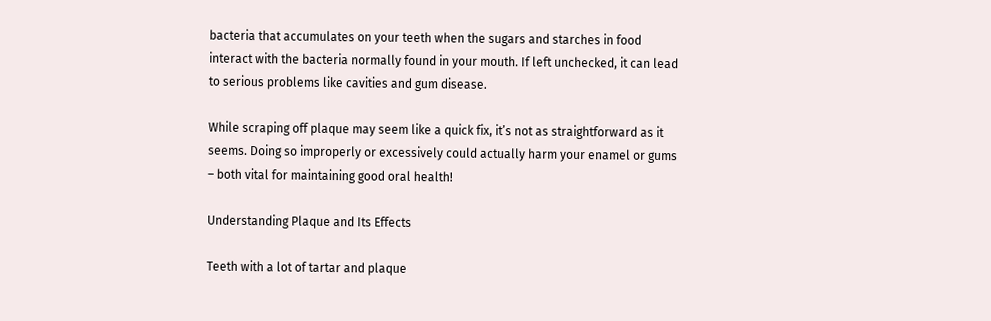bacteria that accumulates on your teeth when the sugars and starches in food interact with the bacteria normally found in your mouth. If left unchecked, it can lead to serious problems like cavities and gum disease.

While scraping off plaque may seem like a quick fix, it’s not as straightforward as it seems. Doing so improperly or excessively could actually harm your enamel or gums – both vital for maintaining good oral health!

Understanding Plaque and Its Effects

Teeth with a lot of tartar and plaque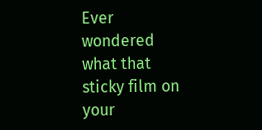Ever wondered what that sticky film on your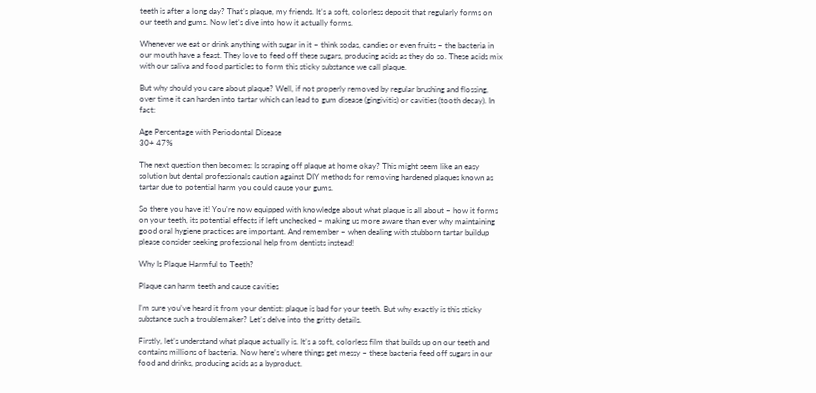teeth is after a long day? That’s plaque, my friends. It’s a soft, colorless deposit that regularly forms on our teeth and gums. Now let’s dive into how it actually forms.

Whenever we eat or drink anything with sugar in it – think sodas, candies or even fruits – the bacteria in our mouth have a feast. They love to feed off these sugars, producing acids as they do so. These acids mix with our saliva and food particles to form this sticky substance we call plaque.

But why should you care about plaque? Well, if not properly removed by regular brushing and flossing, over time it can harden into tartar which can lead to gum disease (gingivitis) or cavities (tooth decay). In fact:

Age Percentage with Periodontal Disease
30+ 47%

The next question then becomes: Is scraping off plaque at home okay? This might seem like an easy solution but dental professionals caution against DIY methods for removing hardened plaques known as tartar due to potential harm you could cause your gums.

So there you have it! You’re now equipped with knowledge about what plaque is all about – how it forms on your teeth, its potential effects if left unchecked – making us more aware than ever why maintaining good oral hygiene practices are important. And remember – when dealing with stubborn tartar buildup please consider seeking professional help from dentists instead!

Why Is Plaque Harmful to Teeth?

Plaque can harm teeth and cause cavities

I’m sure you’ve heard it from your dentist: plaque is bad for your teeth. But why exactly is this sticky substance such a troublemaker? Let’s delve into the gritty details.

Firstly, let’s understand what plaque actually is. It’s a soft, colorless film that builds up on our teeth and contains millions of bacteria. Now here’s where things get messy – these bacteria feed off sugars in our food and drinks, producing acids as a byproduct.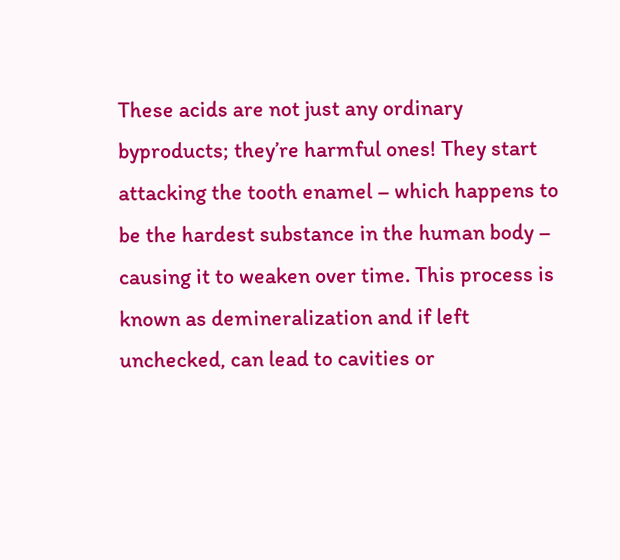These acids are not just any ordinary byproducts; they’re harmful ones! They start attacking the tooth enamel – which happens to be the hardest substance in the human body – causing it to weaken over time. This process is known as demineralization and if left unchecked, can lead to cavities or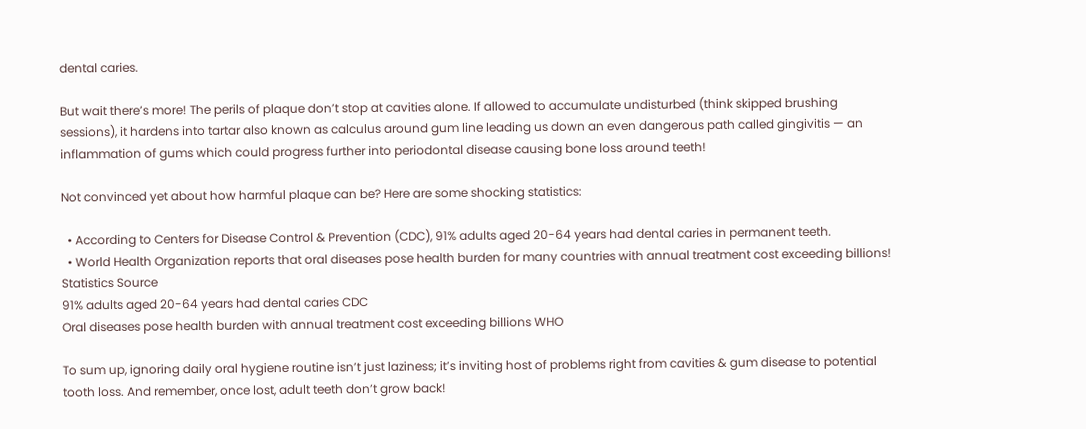dental caries.

But wait there’s more! The perils of plaque don’t stop at cavities alone. If allowed to accumulate undisturbed (think skipped brushing sessions), it hardens into tartar also known as calculus around gum line leading us down an even dangerous path called gingivitis — an inflammation of gums which could progress further into periodontal disease causing bone loss around teeth!

Not convinced yet about how harmful plaque can be? Here are some shocking statistics:

  • According to Centers for Disease Control & Prevention (CDC), 91% adults aged 20-64 years had dental caries in permanent teeth.
  • World Health Organization reports that oral diseases pose health burden for many countries with annual treatment cost exceeding billions!
Statistics Source
91% adults aged 20-64 years had dental caries CDC
Oral diseases pose health burden with annual treatment cost exceeding billions WHO

To sum up, ignoring daily oral hygiene routine isn’t just laziness; it’s inviting host of problems right from cavities & gum disease to potential tooth loss. And remember, once lost, adult teeth don’t grow back!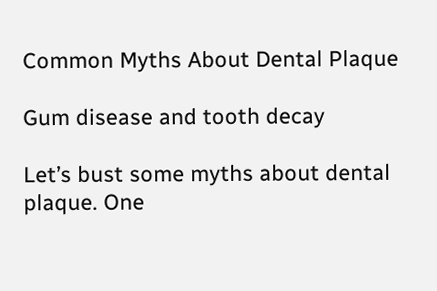Common Myths About Dental Plaque

Gum disease and tooth decay

Let’s bust some myths about dental plaque. One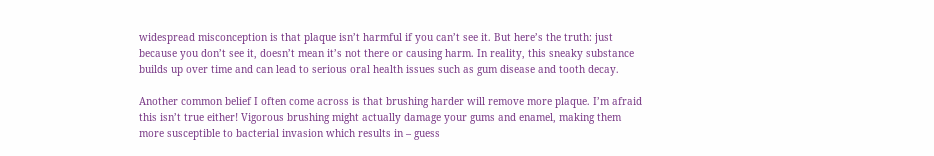widespread misconception is that plaque isn’t harmful if you can’t see it. But here’s the truth: just because you don’t see it, doesn’t mean it’s not there or causing harm. In reality, this sneaky substance builds up over time and can lead to serious oral health issues such as gum disease and tooth decay.

Another common belief I often come across is that brushing harder will remove more plaque. I’m afraid this isn’t true either! Vigorous brushing might actually damage your gums and enamel, making them more susceptible to bacterial invasion which results in – guess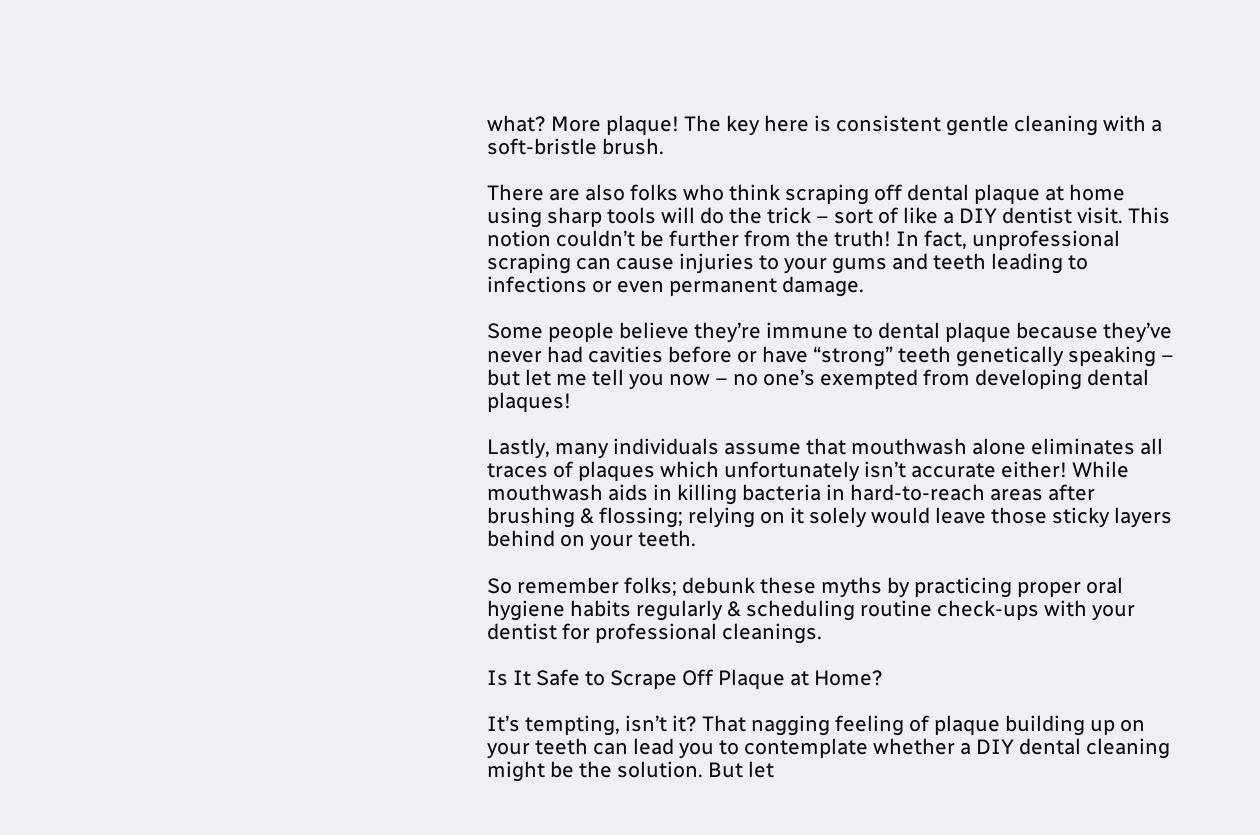what? More plaque! The key here is consistent gentle cleaning with a soft-bristle brush.

There are also folks who think scraping off dental plaque at home using sharp tools will do the trick – sort of like a DIY dentist visit. This notion couldn’t be further from the truth! In fact, unprofessional scraping can cause injuries to your gums and teeth leading to infections or even permanent damage.

Some people believe they’re immune to dental plaque because they’ve never had cavities before or have “strong” teeth genetically speaking – but let me tell you now – no one’s exempted from developing dental plaques!

Lastly, many individuals assume that mouthwash alone eliminates all traces of plaques which unfortunately isn’t accurate either! While mouthwash aids in killing bacteria in hard-to-reach areas after brushing & flossing; relying on it solely would leave those sticky layers behind on your teeth.

So remember folks; debunk these myths by practicing proper oral hygiene habits regularly & scheduling routine check-ups with your dentist for professional cleanings.

Is It Safe to Scrape Off Plaque at Home?

It’s tempting, isn’t it? That nagging feeling of plaque building up on your teeth can lead you to contemplate whether a DIY dental cleaning might be the solution. But let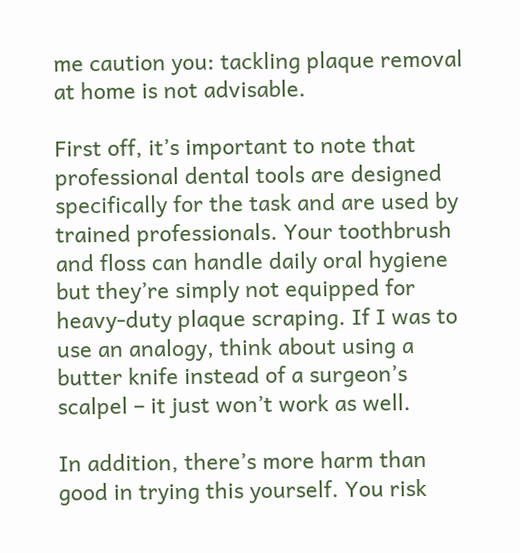me caution you: tackling plaque removal at home is not advisable.

First off, it’s important to note that professional dental tools are designed specifically for the task and are used by trained professionals. Your toothbrush and floss can handle daily oral hygiene but they’re simply not equipped for heavy-duty plaque scraping. If I was to use an analogy, think about using a butter knife instead of a surgeon’s scalpel – it just won’t work as well.

In addition, there’s more harm than good in trying this yourself. You risk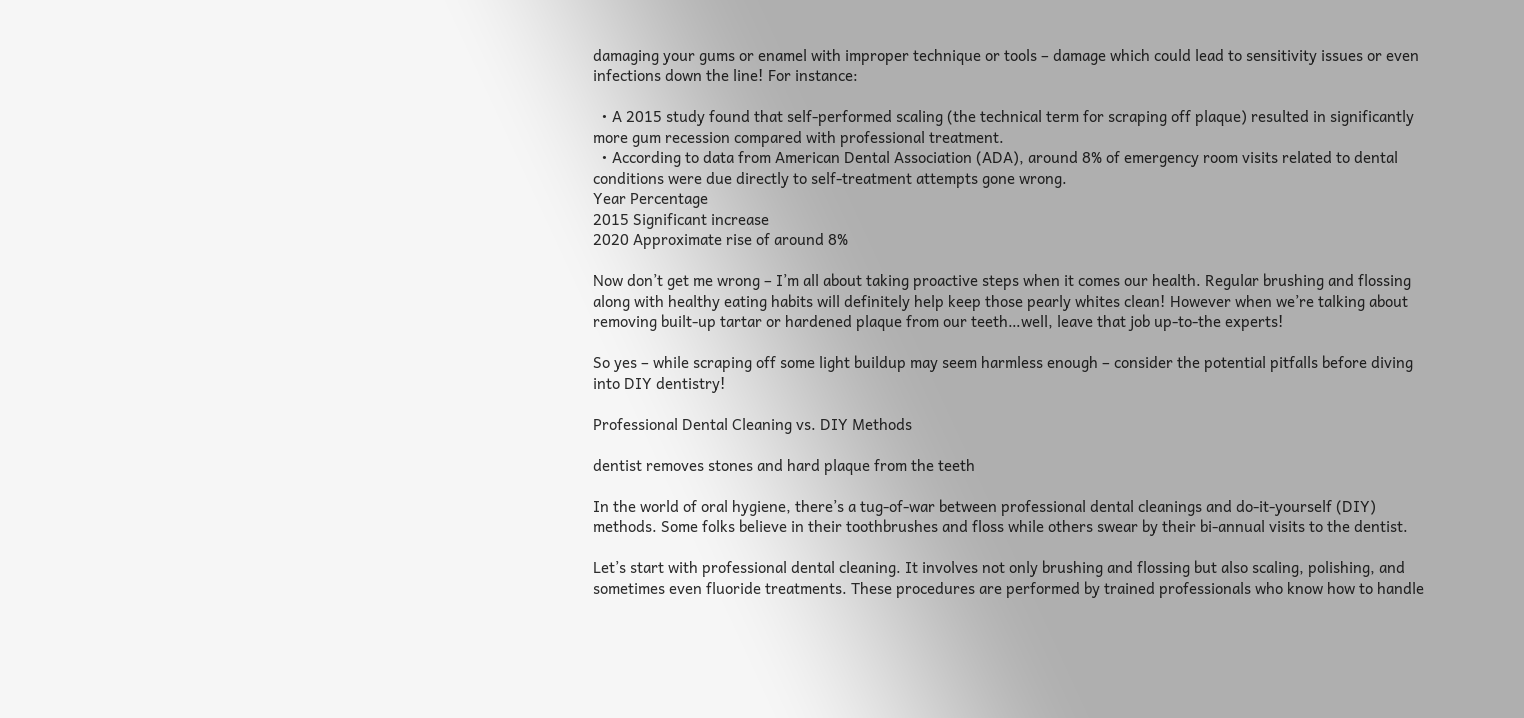damaging your gums or enamel with improper technique or tools – damage which could lead to sensitivity issues or even infections down the line! For instance:

  • A 2015 study found that self-performed scaling (the technical term for scraping off plaque) resulted in significantly more gum recession compared with professional treatment.
  • According to data from American Dental Association (ADA), around 8% of emergency room visits related to dental conditions were due directly to self-treatment attempts gone wrong.
Year Percentage
2015 Significant increase
2020 Approximate rise of around 8%

Now don’t get me wrong – I’m all about taking proactive steps when it comes our health. Regular brushing and flossing along with healthy eating habits will definitely help keep those pearly whites clean! However when we’re talking about removing built-up tartar or hardened plaque from our teeth…well, leave that job up-to-the experts!

So yes – while scraping off some light buildup may seem harmless enough – consider the potential pitfalls before diving into DIY dentistry!

Professional Dental Cleaning vs. DIY Methods

dentist removes stones and hard plaque from the teeth

In the world of oral hygiene, there’s a tug-of-war between professional dental cleanings and do-it-yourself (DIY) methods. Some folks believe in their toothbrushes and floss while others swear by their bi-annual visits to the dentist.

Let’s start with professional dental cleaning. It involves not only brushing and flossing but also scaling, polishing, and sometimes even fluoride treatments. These procedures are performed by trained professionals who know how to handle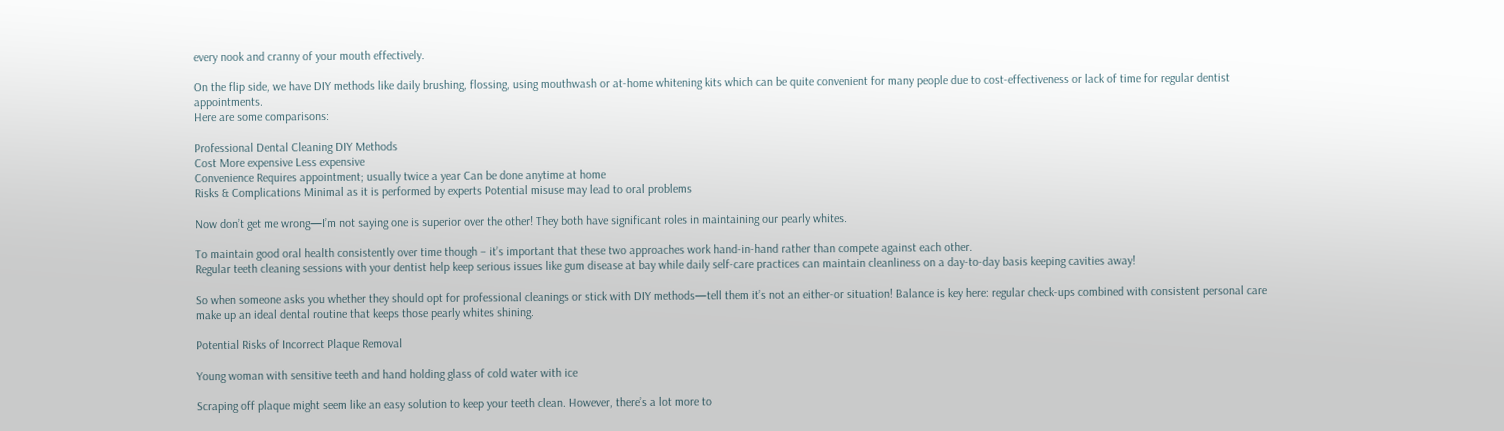every nook and cranny of your mouth effectively.

On the flip side, we have DIY methods like daily brushing, flossing, using mouthwash or at-home whitening kits which can be quite convenient for many people due to cost-effectiveness or lack of time for regular dentist appointments.
Here are some comparisons:

Professional Dental Cleaning DIY Methods
Cost More expensive Less expensive
Convenience Requires appointment; usually twice a year Can be done anytime at home
Risks & Complications Minimal as it is performed by experts Potential misuse may lead to oral problems

Now don’t get me wrong—I’m not saying one is superior over the other! They both have significant roles in maintaining our pearly whites.

To maintain good oral health consistently over time though – it’s important that these two approaches work hand-in-hand rather than compete against each other.
Regular teeth cleaning sessions with your dentist help keep serious issues like gum disease at bay while daily self-care practices can maintain cleanliness on a day-to-day basis keeping cavities away!

So when someone asks you whether they should opt for professional cleanings or stick with DIY methods—tell them it’s not an either-or situation! Balance is key here: regular check-ups combined with consistent personal care make up an ideal dental routine that keeps those pearly whites shining.

Potential Risks of Incorrect Plaque Removal

Young woman with sensitive teeth and hand holding glass of cold water with ice

Scraping off plaque might seem like an easy solution to keep your teeth clean. However, there’s a lot more to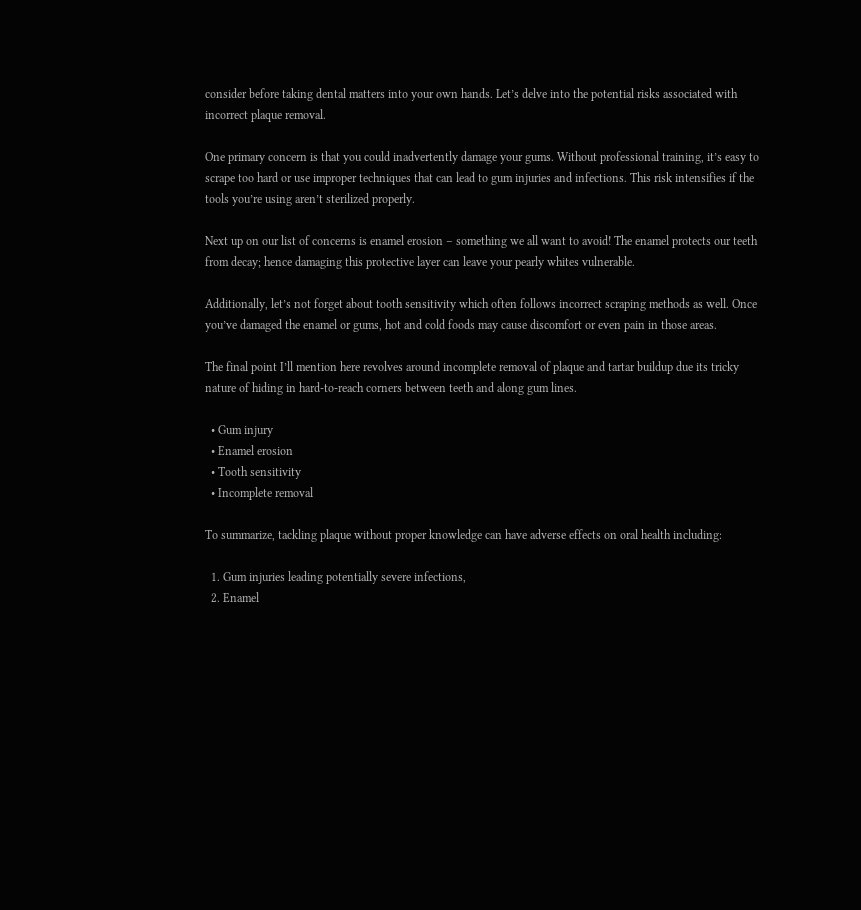consider before taking dental matters into your own hands. Let’s delve into the potential risks associated with incorrect plaque removal.

One primary concern is that you could inadvertently damage your gums. Without professional training, it’s easy to scrape too hard or use improper techniques that can lead to gum injuries and infections. This risk intensifies if the tools you’re using aren’t sterilized properly.

Next up on our list of concerns is enamel erosion – something we all want to avoid! The enamel protects our teeth from decay; hence damaging this protective layer can leave your pearly whites vulnerable.

Additionally, let’s not forget about tooth sensitivity which often follows incorrect scraping methods as well. Once you’ve damaged the enamel or gums, hot and cold foods may cause discomfort or even pain in those areas.

The final point I’ll mention here revolves around incomplete removal of plaque and tartar buildup due its tricky nature of hiding in hard-to-reach corners between teeth and along gum lines.

  • Gum injury
  • Enamel erosion
  • Tooth sensitivity
  • Incomplete removal

To summarize, tackling plaque without proper knowledge can have adverse effects on oral health including:

  1. Gum injuries leading potentially severe infections,
  2. Enamel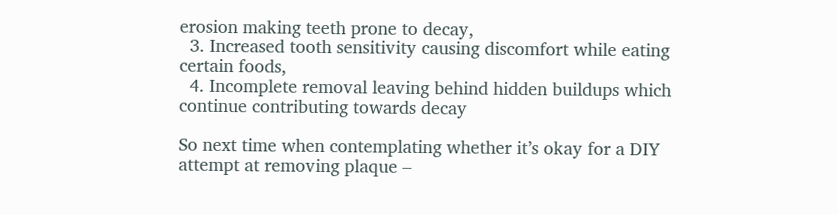erosion making teeth prone to decay,
  3. Increased tooth sensitivity causing discomfort while eating certain foods,
  4. Incomplete removal leaving behind hidden buildups which continue contributing towards decay

So next time when contemplating whether it’s okay for a DIY attempt at removing plaque –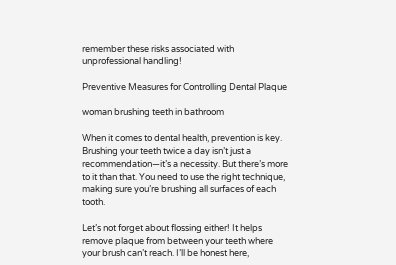remember these risks associated with unprofessional handling!

Preventive Measures for Controlling Dental Plaque

woman brushing teeth in bathroom

When it comes to dental health, prevention is key. Brushing your teeth twice a day isn’t just a recommendation—it’s a necessity. But there’s more to it than that. You need to use the right technique, making sure you’re brushing all surfaces of each tooth.

Let’s not forget about flossing either! It helps remove plaque from between your teeth where your brush can’t reach. I’ll be honest here,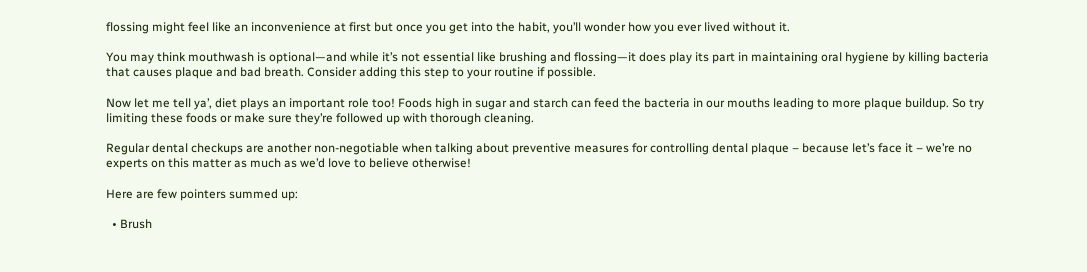flossing might feel like an inconvenience at first but once you get into the habit, you’ll wonder how you ever lived without it.

You may think mouthwash is optional—and while it’s not essential like brushing and flossing—it does play its part in maintaining oral hygiene by killing bacteria that causes plaque and bad breath. Consider adding this step to your routine if possible.

Now let me tell ya’, diet plays an important role too! Foods high in sugar and starch can feed the bacteria in our mouths leading to more plaque buildup. So try limiting these foods or make sure they’re followed up with thorough cleaning.

Regular dental checkups are another non-negotiable when talking about preventive measures for controlling dental plaque – because let’s face it – we’re no experts on this matter as much as we’d love to believe otherwise!

Here are few pointers summed up:

  • Brush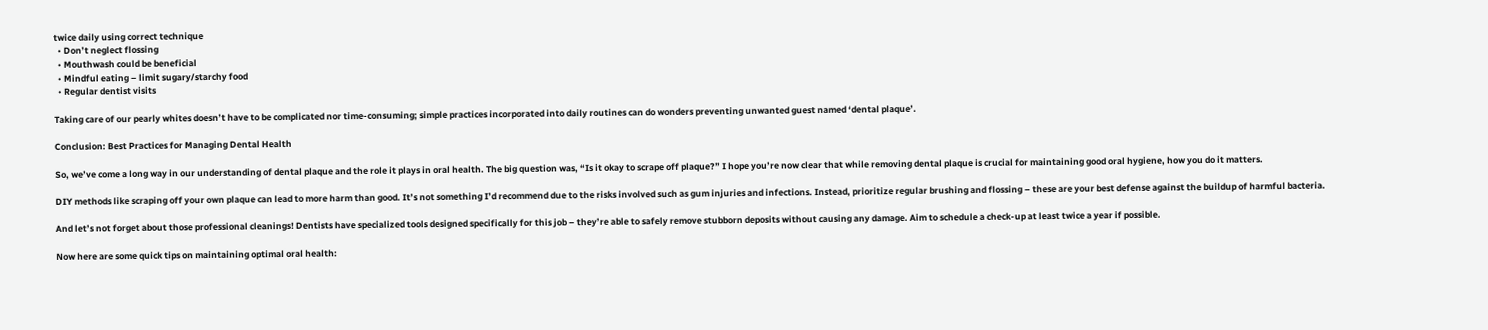twice daily using correct technique
  • Don’t neglect flossing
  • Mouthwash could be beneficial
  • Mindful eating – limit sugary/starchy food
  • Regular dentist visits

Taking care of our pearly whites doesn’t have to be complicated nor time-consuming; simple practices incorporated into daily routines can do wonders preventing unwanted guest named ‘dental plaque’.

Conclusion: Best Practices for Managing Dental Health

So, we’ve come a long way in our understanding of dental plaque and the role it plays in oral health. The big question was, “Is it okay to scrape off plaque?” I hope you’re now clear that while removing dental plaque is crucial for maintaining good oral hygiene, how you do it matters.

DIY methods like scraping off your own plaque can lead to more harm than good. It’s not something I’d recommend due to the risks involved such as gum injuries and infections. Instead, prioritize regular brushing and flossing – these are your best defense against the buildup of harmful bacteria.

And let’s not forget about those professional cleanings! Dentists have specialized tools designed specifically for this job – they’re able to safely remove stubborn deposits without causing any damage. Aim to schedule a check-up at least twice a year if possible.

Now here are some quick tips on maintaining optimal oral health: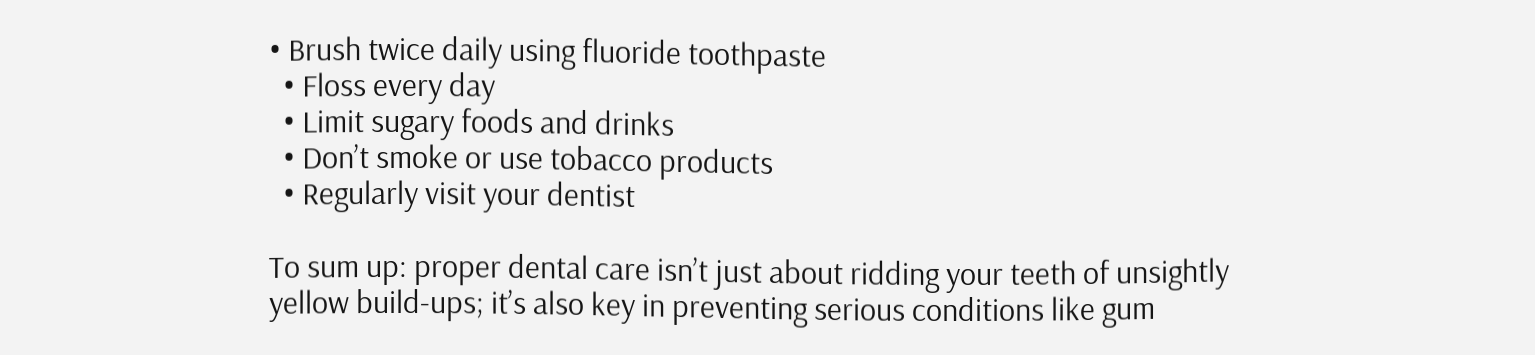• Brush twice daily using fluoride toothpaste
  • Floss every day
  • Limit sugary foods and drinks
  • Don’t smoke or use tobacco products
  • Regularly visit your dentist

To sum up: proper dental care isn’t just about ridding your teeth of unsightly yellow build-ups; it’s also key in preventing serious conditions like gum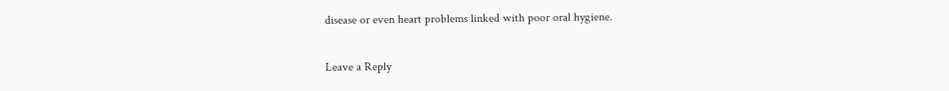disease or even heart problems linked with poor oral hygiene.

Leave a Reply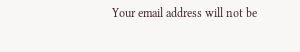Your email address will not be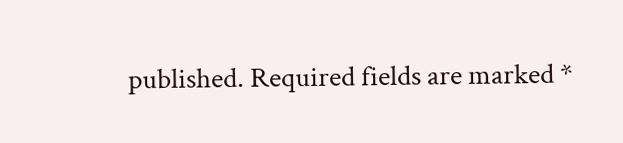published. Required fields are marked *